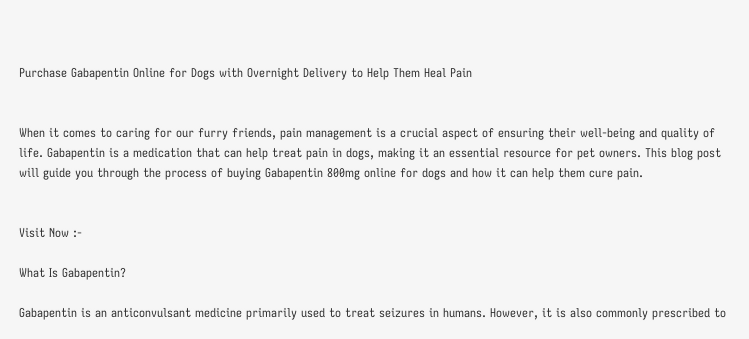Purchase Gabapentin Online for Dogs with Overnight Delivery to Help Them Heal Pain


When it comes to caring for our furry friends, pain management is a crucial aspect of ensuring their well-being and quality of life. Gabapentin is a medication that can help treat pain in dogs, making it an essential resource for pet owners. This blog post will guide you through the process of buying Gabapentin 800mg online for dogs and how it can help them cure pain.


Visit Now :-

What Is Gabapentin?

Gabapentin is an anticonvulsant medicine primarily used to treat seizures in humans. However, it is also commonly prescribed to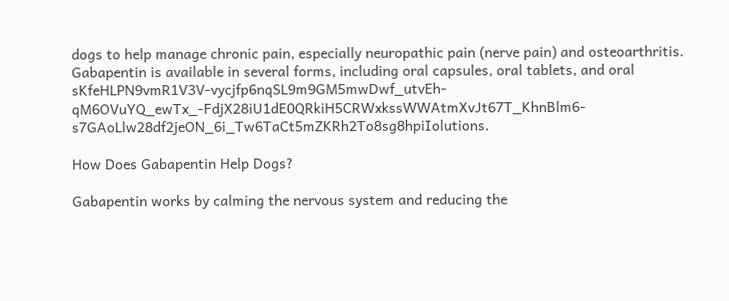dogs to help manage chronic pain, especially neuropathic pain (nerve pain) and osteoarthritis. Gabapentin is available in several forms, including oral capsules, oral tablets, and oral sKfeHLPN9vmR1V3V-vycjfp6nqSL9m9GM5mwDwf_utvEh-qM6OVuYQ_ewTx_-FdjX28iU1dE0QRkiH5CRWxkssWWAtmXvJt67T_KhnBlm6-s7GAoLlw28df2jeON_6i_Tw6TaCt5mZKRh2To8sg8hpiIolutions.

How Does Gabapentin Help Dogs?

Gabapentin works by calming the nervous system and reducing the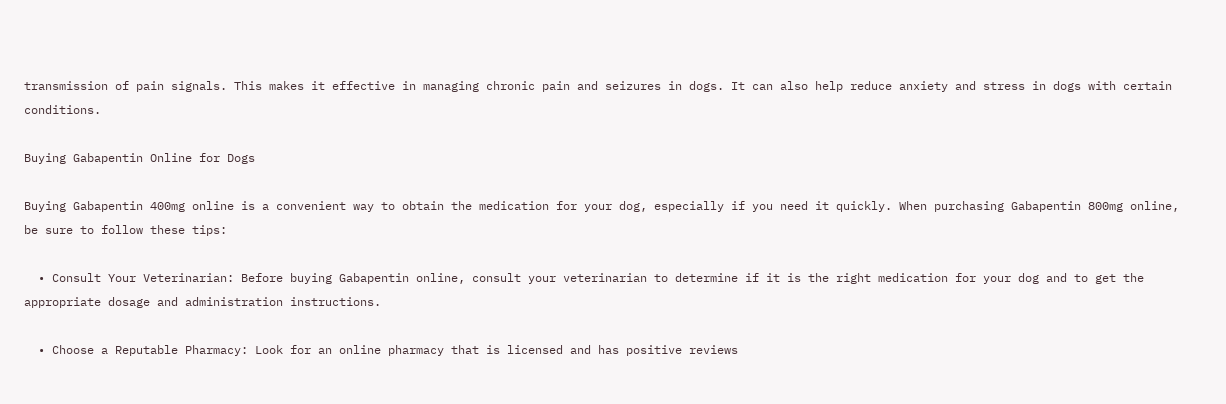transmission of pain signals. This makes it effective in managing chronic pain and seizures in dogs. It can also help reduce anxiety and stress in dogs with certain conditions.

Buying Gabapentin Online for Dogs

Buying Gabapentin 400mg online is a convenient way to obtain the medication for your dog, especially if you need it quickly. When purchasing Gabapentin 800mg online, be sure to follow these tips:

  • Consult Your Veterinarian: Before buying Gabapentin online, consult your veterinarian to determine if it is the right medication for your dog and to get the appropriate dosage and administration instructions.

  • Choose a Reputable Pharmacy: Look for an online pharmacy that is licensed and has positive reviews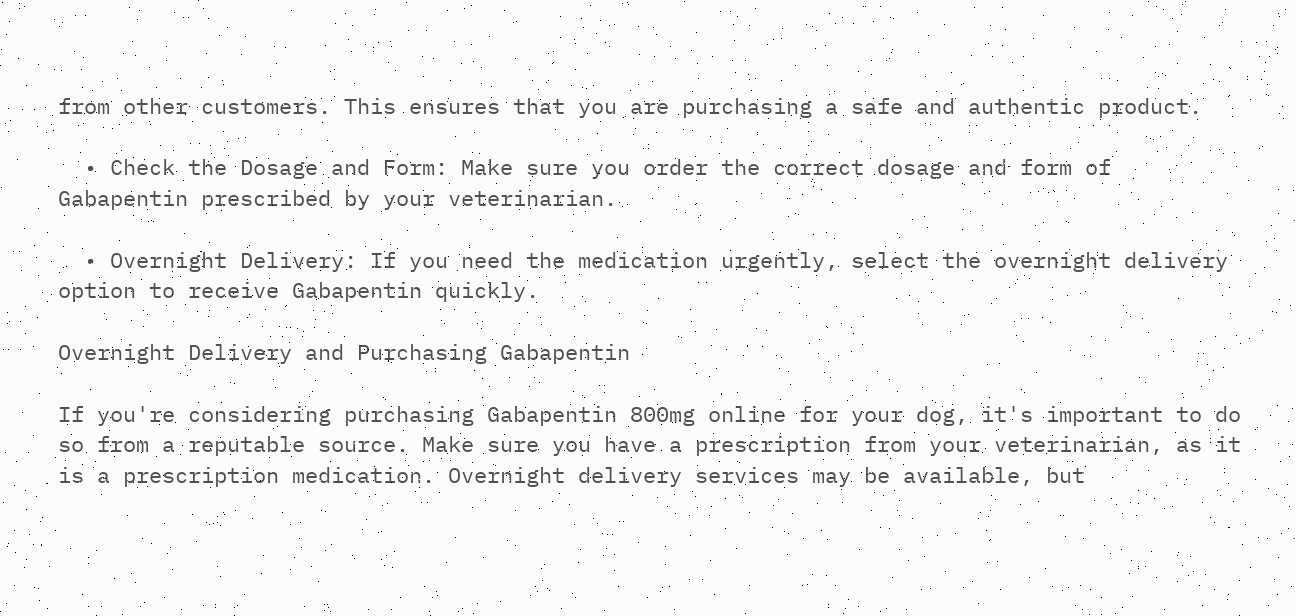from other customers. This ensures that you are purchasing a safe and authentic product.

  • Check the Dosage and Form: Make sure you order the correct dosage and form of Gabapentin prescribed by your veterinarian.

  • Overnight Delivery: If you need the medication urgently, select the overnight delivery option to receive Gabapentin quickly.

Overnight Delivery and Purchasing Gabapentin

If you're considering purchasing Gabapentin 800mg online for your dog, it's important to do so from a reputable source. Make sure you have a prescription from your veterinarian, as it is a prescription medication. Overnight delivery services may be available, but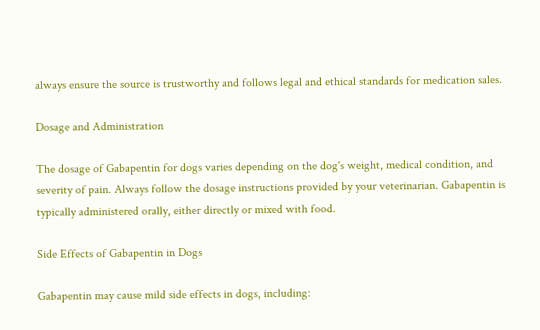always ensure the source is trustworthy and follows legal and ethical standards for medication sales.

Dosage and Administration

The dosage of Gabapentin for dogs varies depending on the dog's weight, medical condition, and severity of pain. Always follow the dosage instructions provided by your veterinarian. Gabapentin is typically administered orally, either directly or mixed with food.

Side Effects of Gabapentin in Dogs

Gabapentin may cause mild side effects in dogs, including: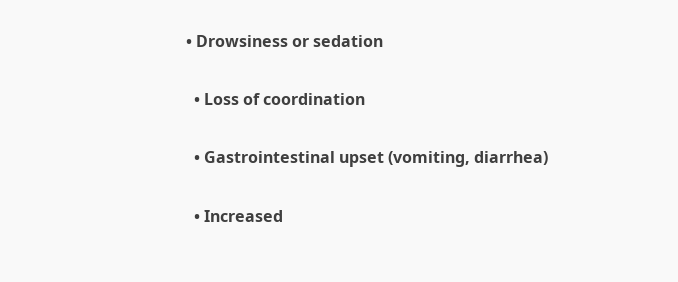• Drowsiness or sedation

  • Loss of coordination

  • Gastrointestinal upset (vomiting, diarrhea)

  • Increased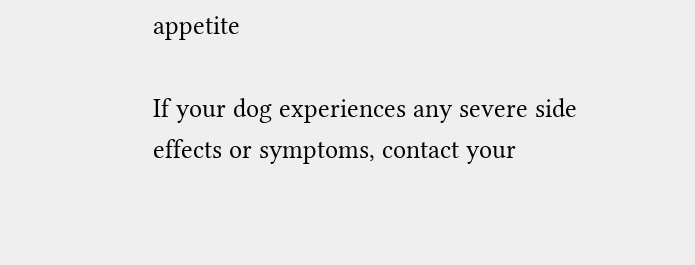appetite

If your dog experiences any severe side effects or symptoms, contact your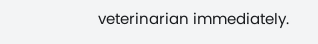veterinarian immediately.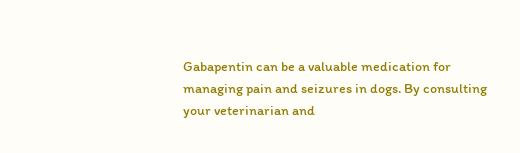Gabapentin can be a valuable medication for managing pain and seizures in dogs. By consulting your veterinarian and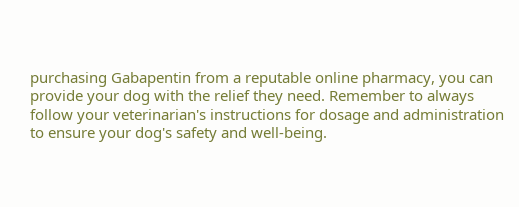purchasing Gabapentin from a reputable online pharmacy, you can provide your dog with the relief they need. Remember to always follow your veterinarian's instructions for dosage and administration to ensure your dog's safety and well-being.